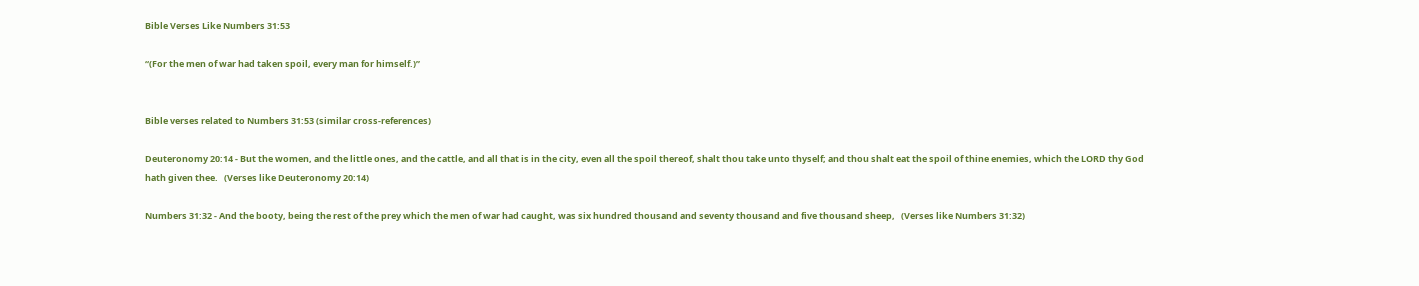Bible Verses Like Numbers 31:53

“(For the men of war had taken spoil, every man for himself.)”


Bible verses related to Numbers 31:53 (similar cross-references)

Deuteronomy 20:14 - But the women, and the little ones, and the cattle, and all that is in the city, even all the spoil thereof, shalt thou take unto thyself; and thou shalt eat the spoil of thine enemies, which the LORD thy God hath given thee.   (Verses like Deuteronomy 20:14)

Numbers 31:32 - And the booty, being the rest of the prey which the men of war had caught, was six hundred thousand and seventy thousand and five thousand sheep,   (Verses like Numbers 31:32)